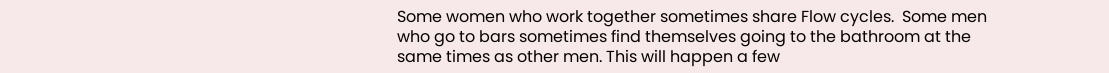Some women who work together sometimes share Flow cycles.  Some men who go to bars sometimes find themselves going to the bathroom at the same times as other men. This will happen a few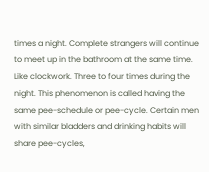times a night. Complete strangers will continue to meet up in the bathroom at the same time. Like clockwork. Three to four times during the night. This phenomenon is called having the same pee-schedule or pee-cycle. Certain men with similar bladders and drinking habits will share pee-cycles,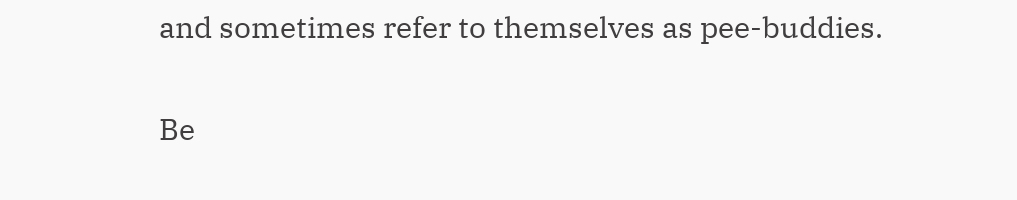and sometimes refer to themselves as pee-buddies.

Be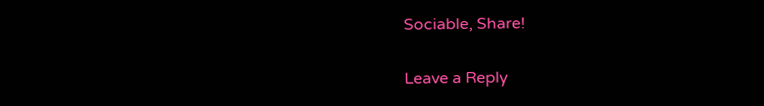Sociable, Share!

Leave a Reply